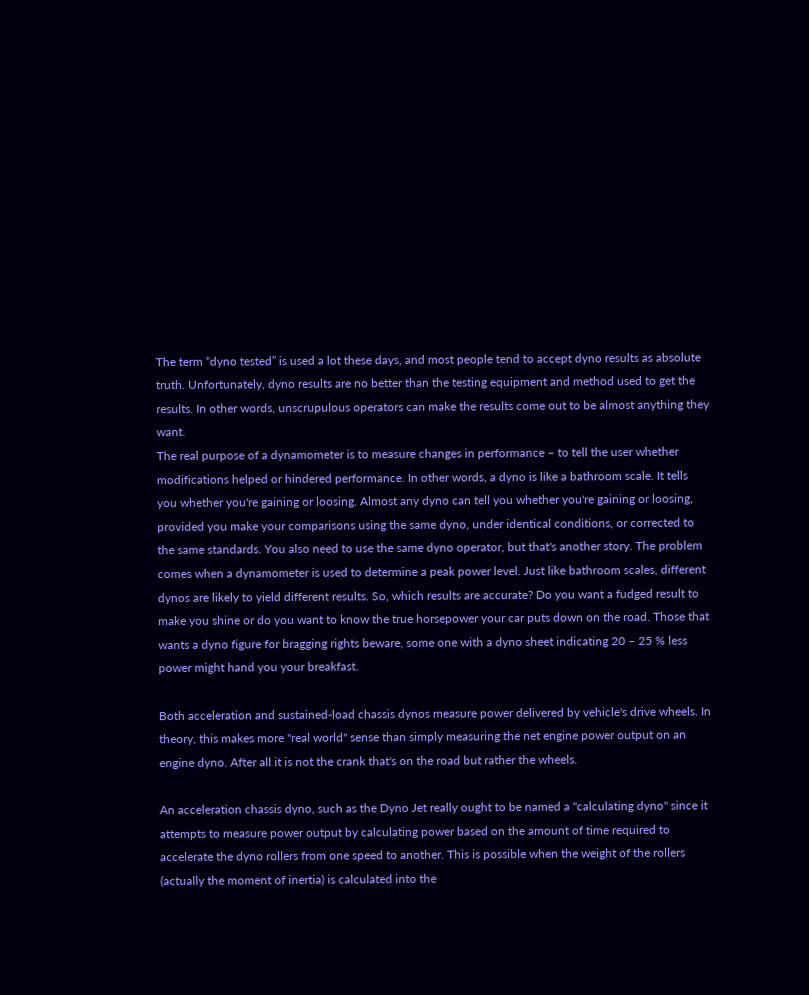The term “dyno tested” is used a lot these days, and most people tend to accept dyno results as absolute truth. Unfortunately, dyno results are no better than the testing equipment and method used to get the results. In other words, unscrupulous operators can make the results come out to be almost anything they want.
The real purpose of a dynamometer is to measure changes in performance – to tell the user whether modifications helped or hindered performance. In other words, a dyno is like a bathroom scale. It tells you whether you're gaining or loosing. Almost any dyno can tell you whether you're gaining or loosing, provided you make your comparisons using the same dyno, under identical conditions, or corrected to the same standards. You also need to use the same dyno operator, but that's another story. The problem comes when a dynamometer is used to determine a peak power level. Just like bathroom scales, different dynos are likely to yield different results. So, which results are accurate? Do you want a fudged result to make you shine or do you want to know the true horsepower your car puts down on the road. Those that wants a dyno figure for bragging rights beware, some one with a dyno sheet indicating 20 – 25 % less power might hand you your breakfast.

Both acceleration and sustained-load chassis dynos measure power delivered by vehicle's drive wheels. In theory, this makes more "real world" sense than simply measuring the net engine power output on an engine dyno. After all it is not the crank that's on the road but rather the wheels.

An acceleration chassis dyno, such as the Dyno Jet really ought to be named a "calculating dyno" since it attempts to measure power output by calculating power based on the amount of time required to accelerate the dyno rollers from one speed to another. This is possible when the weight of the rollers (actually the moment of inertia) is calculated into the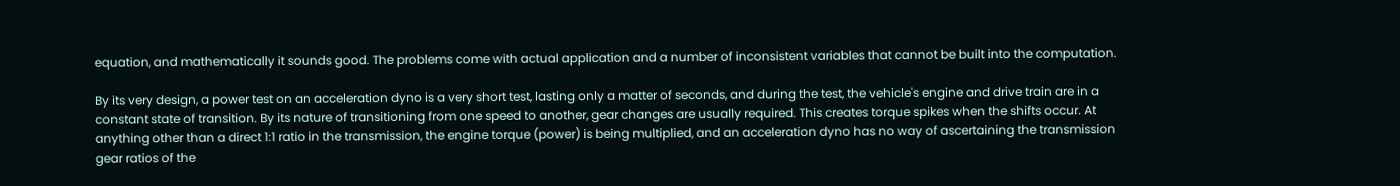equation, and mathematically it sounds good. The problems come with actual application and a number of inconsistent variables that cannot be built into the computation.

By its very design, a power test on an acceleration dyno is a very short test, lasting only a matter of seconds, and during the test, the vehicle's engine and drive train are in a constant state of transition. By its nature of transitioning from one speed to another, gear changes are usually required. This creates torque spikes when the shifts occur. At anything other than a direct 1:1 ratio in the transmission, the engine torque (power) is being multiplied, and an acceleration dyno has no way of ascertaining the transmission gear ratios of the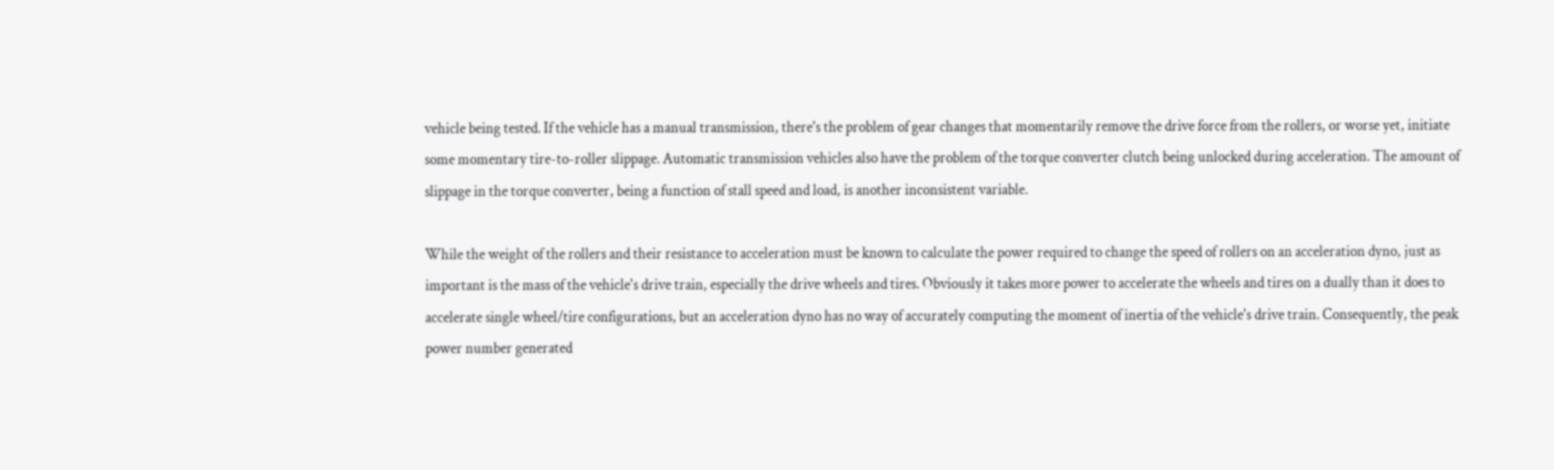vehicle being tested. If the vehicle has a manual transmission, there's the problem of gear changes that momentarily remove the drive force from the rollers, or worse yet, initiate some momentary tire-to-roller slippage. Automatic transmission vehicles also have the problem of the torque converter clutch being unlocked during acceleration. The amount of slippage in the torque converter, being a function of stall speed and load, is another inconsistent variable.

While the weight of the rollers and their resistance to acceleration must be known to calculate the power required to change the speed of rollers on an acceleration dyno, just as important is the mass of the vehicle's drive train, especially the drive wheels and tires. Obviously it takes more power to accelerate the wheels and tires on a dually than it does to accelerate single wheel/tire configurations, but an acceleration dyno has no way of accurately computing the moment of inertia of the vehicle's drive train. Consequently, the peak power number generated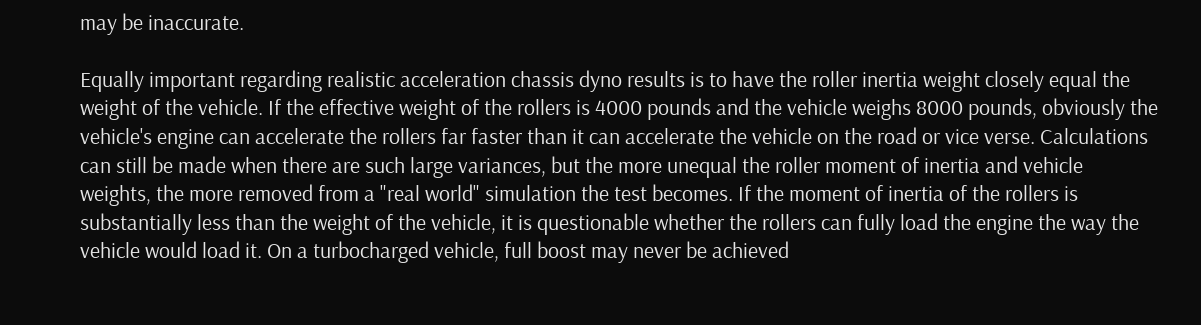may be inaccurate.

Equally important regarding realistic acceleration chassis dyno results is to have the roller inertia weight closely equal the weight of the vehicle. If the effective weight of the rollers is 4000 pounds and the vehicle weighs 8000 pounds, obviously the vehicle's engine can accelerate the rollers far faster than it can accelerate the vehicle on the road or vice verse. Calculations can still be made when there are such large variances, but the more unequal the roller moment of inertia and vehicle weights, the more removed from a "real world" simulation the test becomes. If the moment of inertia of the rollers is substantially less than the weight of the vehicle, it is questionable whether the rollers can fully load the engine the way the vehicle would load it. On a turbocharged vehicle, full boost may never be achieved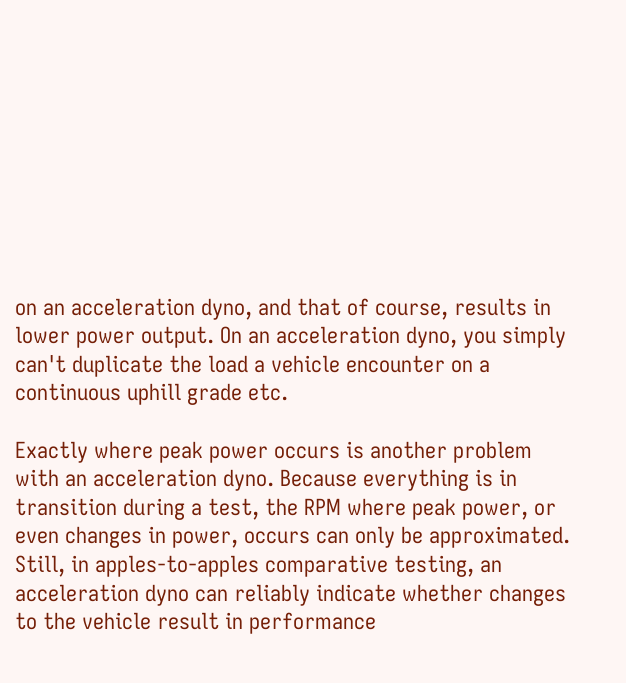on an acceleration dyno, and that of course, results in lower power output. On an acceleration dyno, you simply can't duplicate the load a vehicle encounter on a continuous uphill grade etc.

Exactly where peak power occurs is another problem with an acceleration dyno. Because everything is in transition during a test, the RPM where peak power, or even changes in power, occurs can only be approximated. Still, in apples-to-apples comparative testing, an acceleration dyno can reliably indicate whether changes to the vehicle result in performance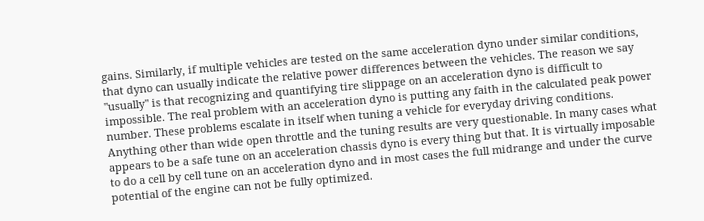gains. Similarly, if multiple vehicles are tested on the same acceleration dyno under similar conditions, that dyno can usually indicate the relative power differences between the vehicles. The reason we say "usually" is that recognizing and quantifying tire slippage on an acceleration dyno is difficult to impossible. The real problem with an acceleration dyno is putting any faith in the calculated peak power number. These problems escalate in itself when tuning a vehicle for everyday driving conditions. Anything other than wide open throttle and the tuning results are very questionable. In many cases what appears to be a safe tune on an acceleration chassis dyno is every thing but that. It is virtually imposable to do a cell by cell tune on an acceleration dyno and in most cases the full midrange and under the curve potential of the engine can not be fully optimized.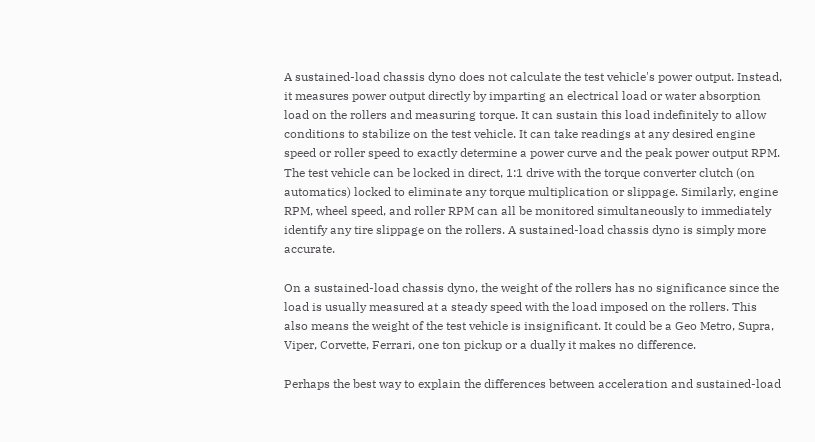A sustained-load chassis dyno does not calculate the test vehicle's power output. Instead, it measures power output directly by imparting an electrical load or water absorption load on the rollers and measuring torque. It can sustain this load indefinitely to allow conditions to stabilize on the test vehicle. It can take readings at any desired engine speed or roller speed to exactly determine a power curve and the peak power output RPM. The test vehicle can be locked in direct, 1:1 drive with the torque converter clutch (on automatics) locked to eliminate any torque multiplication or slippage. Similarly, engine RPM, wheel speed, and roller RPM can all be monitored simultaneously to immediately identify any tire slippage on the rollers. A sustained-load chassis dyno is simply more accurate.

On a sustained-load chassis dyno, the weight of the rollers has no significance since the load is usually measured at a steady speed with the load imposed on the rollers. This also means the weight of the test vehicle is insignificant. It could be a Geo Metro, Supra, Viper, Corvette, Ferrari, one ton pickup or a dually it makes no difference.

Perhaps the best way to explain the differences between acceleration and sustained-load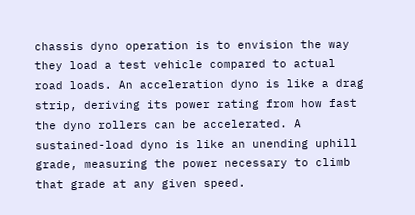chassis dyno operation is to envision the way they load a test vehicle compared to actual road loads. An acceleration dyno is like a drag strip, deriving its power rating from how fast the dyno rollers can be accelerated. A sustained-load dyno is like an unending uphill grade, measuring the power necessary to climb that grade at any given speed.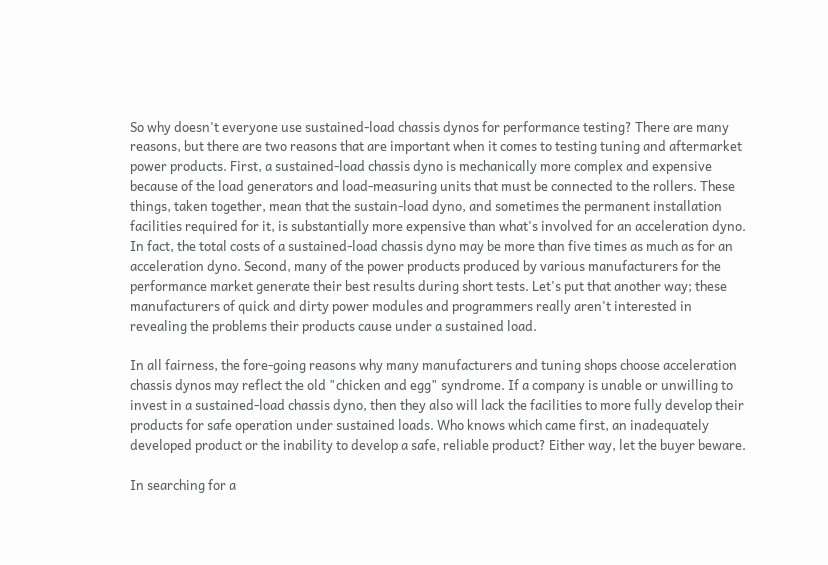So why doesn't everyone use sustained-load chassis dynos for performance testing? There are many reasons, but there are two reasons that are important when it comes to testing tuning and aftermarket power products. First, a sustained-load chassis dyno is mechanically more complex and expensive because of the load generators and load-measuring units that must be connected to the rollers. These things, taken together, mean that the sustain-load dyno, and sometimes the permanent installation facilities required for it, is substantially more expensive than what's involved for an acceleration dyno. In fact, the total costs of a sustained-load chassis dyno may be more than five times as much as for an acceleration dyno. Second, many of the power products produced by various manufacturers for the performance market generate their best results during short tests. Let's put that another way; these manufacturers of quick and dirty power modules and programmers really aren't interested in revealing the problems their products cause under a sustained load.

In all fairness, the fore-going reasons why many manufacturers and tuning shops choose acceleration chassis dynos may reflect the old "chicken and egg" syndrome. If a company is unable or unwilling to invest in a sustained-load chassis dyno, then they also will lack the facilities to more fully develop their products for safe operation under sustained loads. Who knows which came first, an inadequately developed product or the inability to develop a safe, reliable product? Either way, let the buyer beware.

In searching for a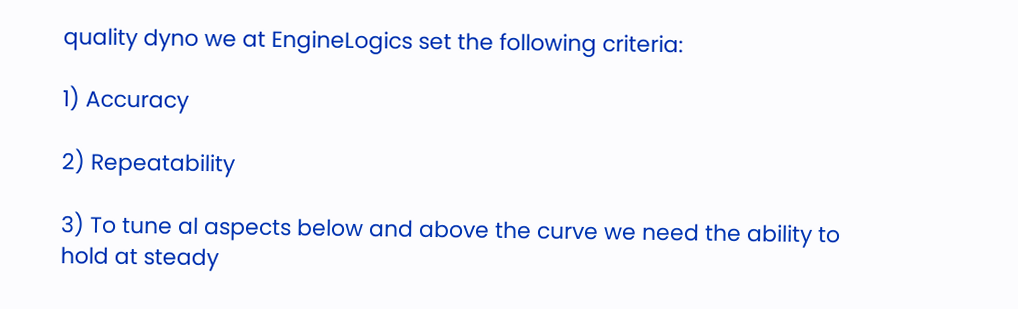quality dyno we at EngineLogics set the following criteria:

1) Accuracy

2) Repeatability

3) To tune al aspects below and above the curve we need the ability to hold at steady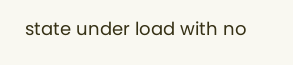state under load with no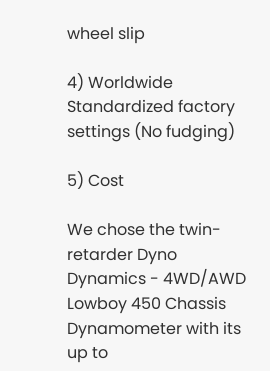wheel slip

4) Worldwide Standardized factory settings (No fudging)

5) Cost

We chose the twin-retarder Dyno Dynamics - 4WD/AWD Lowboy 450 Chassis Dynamometer with its up to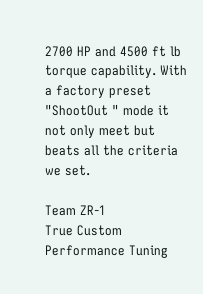2700 HP and 4500 ft lb torque capability. With a factory preset "ShootOut " mode it not only meet but beats all the criteria we set.

Team ZR-1
True Custom Performance Tuning